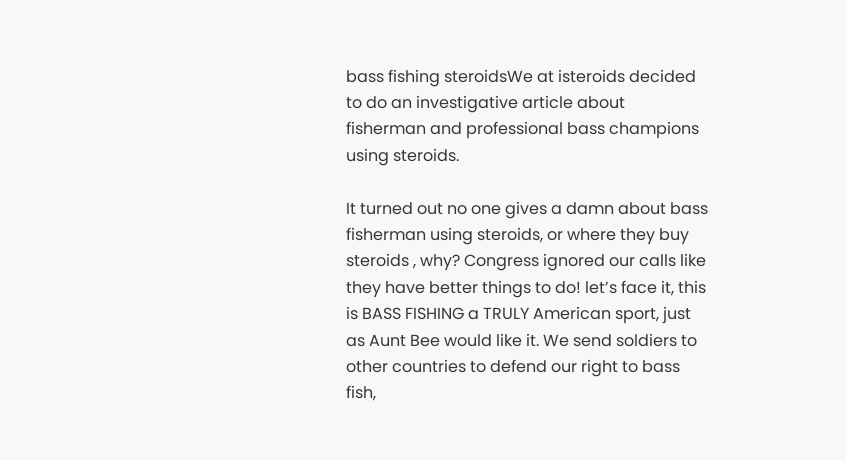bass fishing steroidsWe at isteroids decided to do an investigative article about fisherman and professional bass champions using steroids.

It turned out no one gives a damn about bass fisherman using steroids, or where they buy steroids , why? Congress ignored our calls like they have better things to do! let’s face it, this is BASS FISHING a TRULY American sport, just as Aunt Bee would like it. We send soldiers to other countries to defend our right to bass fish,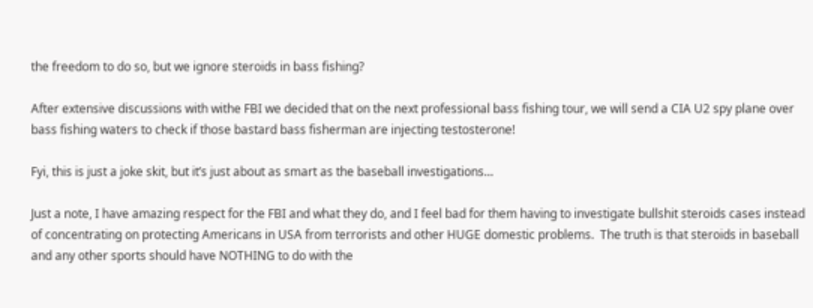the freedom to do so, but we ignore steroids in bass fishing?

After extensive discussions with withe FBI we decided that on the next professional bass fishing tour, we will send a CIA U2 spy plane over bass fishing waters to check if those bastard bass fisherman are injecting testosterone!

Fyi, this is just a joke skit, but it’s just about as smart as the baseball investigations…

Just a note, I have amazing respect for the FBI and what they do, and I feel bad for them having to investigate bullshit steroids cases instead of concentrating on protecting Americans in USA from terrorists and other HUGE domestic problems.  The truth is that steroids in baseball and any other sports should have NOTHING to do with the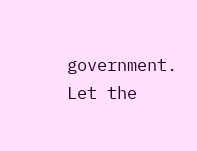government.  Let the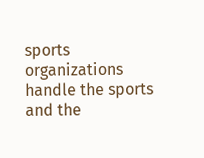sports organizations handle the sports and the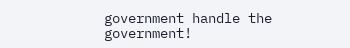government handle the government!